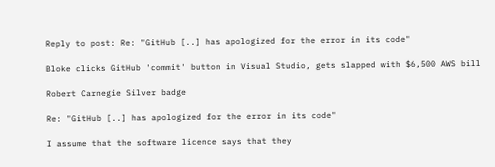Reply to post: Re: "GitHub [..] has apologized for the error in its code"

Bloke clicks GitHub 'commit' button in Visual Studio, gets slapped with $6,500 AWS bill

Robert Carnegie Silver badge

Re: "GitHub [..] has apologized for the error in its code"

I assume that the software licence says that they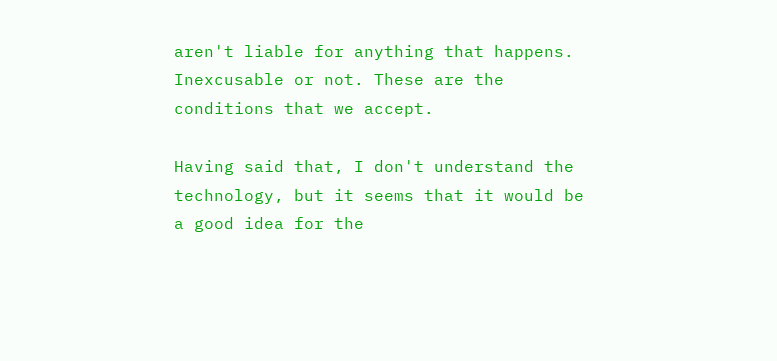aren't liable for anything that happens. Inexcusable or not. These are the conditions that we accept.

Having said that, I don't understand the technology, but it seems that it would be a good idea for the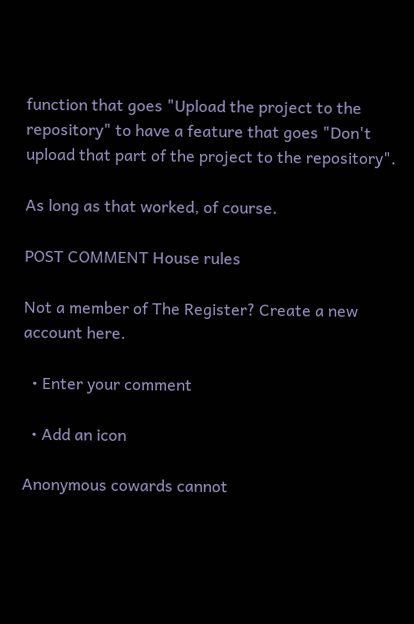function that goes "Upload the project to the repository" to have a feature that goes "Don't upload that part of the project to the repository".

As long as that worked, of course.

POST COMMENT House rules

Not a member of The Register? Create a new account here.

  • Enter your comment

  • Add an icon

Anonymous cowards cannot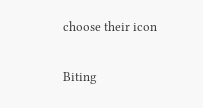choose their icon

Biting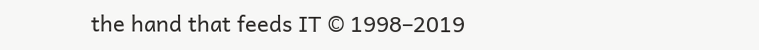the hand that feeds IT © 1998–2019